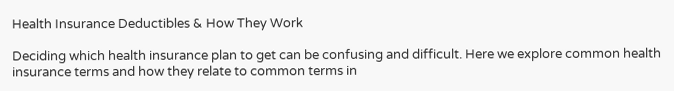Health Insurance Deductibles & How They Work

Deciding which health insurance plan to get can be confusing and difficult. Here we explore common health insurance terms and how they relate to common terms in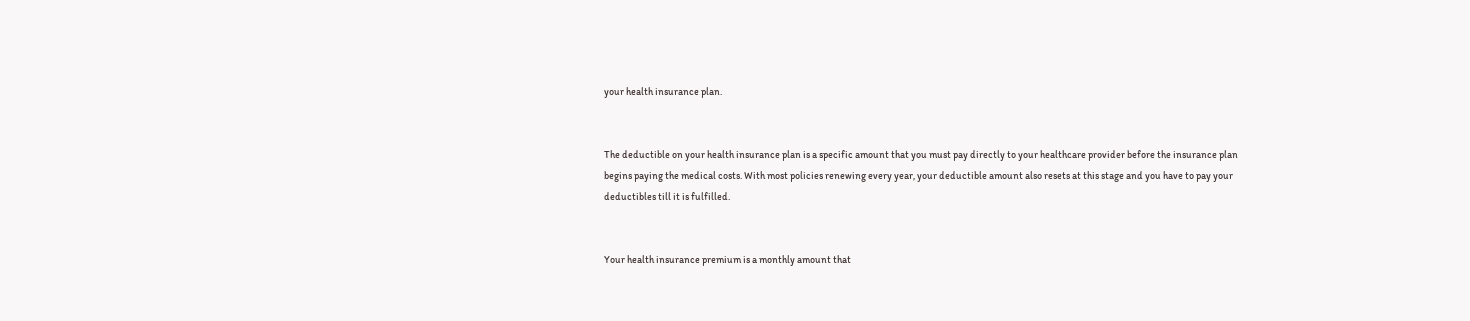your health insurance plan.


The deductible on your health insurance plan is a specific amount that you must pay directly to your healthcare provider before the insurance plan begins paying the medical costs. With most policies renewing every year, your deductible amount also resets at this stage and you have to pay your deductibles till it is fulfilled.


Your health insurance premium is a monthly amount that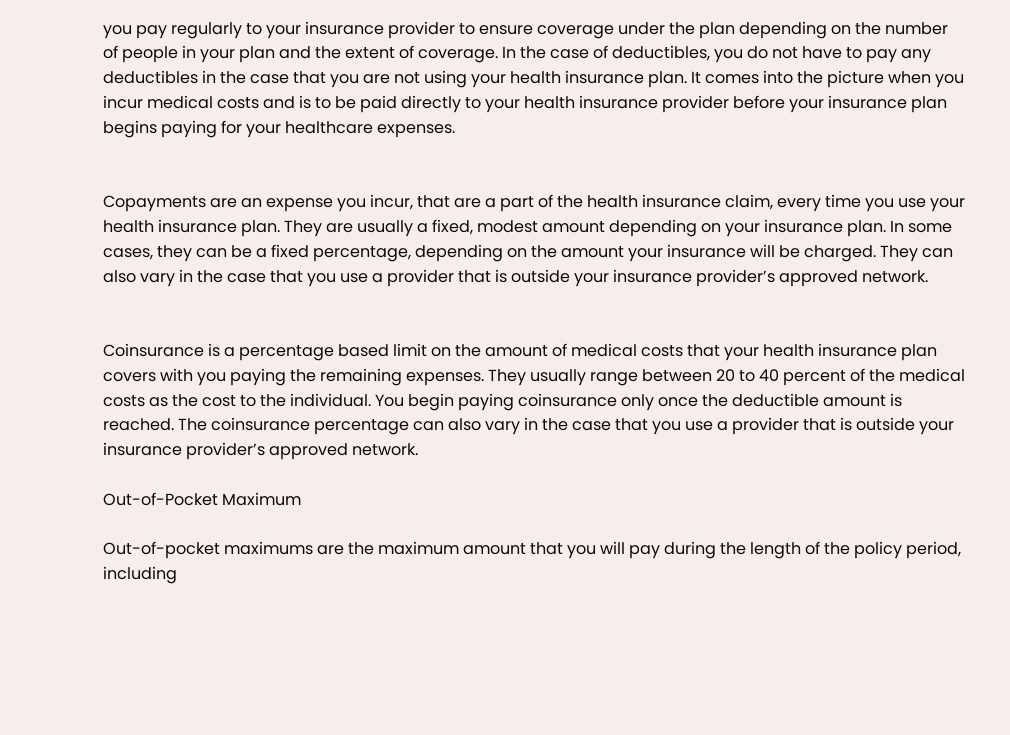you pay regularly to your insurance provider to ensure coverage under the plan depending on the number of people in your plan and the extent of coverage. In the case of deductibles, you do not have to pay any deductibles in the case that you are not using your health insurance plan. It comes into the picture when you incur medical costs and is to be paid directly to your health insurance provider before your insurance plan begins paying for your healthcare expenses.


Copayments are an expense you incur, that are a part of the health insurance claim, every time you use your health insurance plan. They are usually a fixed, modest amount depending on your insurance plan. In some cases, they can be a fixed percentage, depending on the amount your insurance will be charged. They can also vary in the case that you use a provider that is outside your insurance provider’s approved network.


Coinsurance is a percentage based limit on the amount of medical costs that your health insurance plan covers with you paying the remaining expenses. They usually range between 20 to 40 percent of the medical costs as the cost to the individual. You begin paying coinsurance only once the deductible amount is reached. The coinsurance percentage can also vary in the case that you use a provider that is outside your insurance provider’s approved network.

Out-of-Pocket Maximum

Out-of-pocket maximums are the maximum amount that you will pay during the length of the policy period, including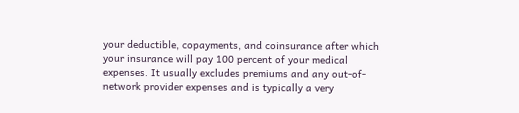your deductible, copayments, and coinsurance after which your insurance will pay 100 percent of your medical expenses. It usually excludes premiums and any out-of-network provider expenses and is typically a very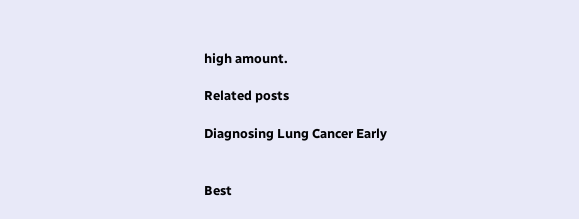high amount.

Related posts

Diagnosing Lung Cancer Early


Best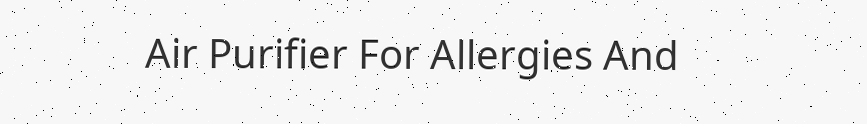Air Purifier For Allergies And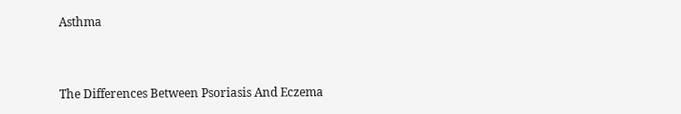Asthma


The Differences Between Psoriasis And Eczema